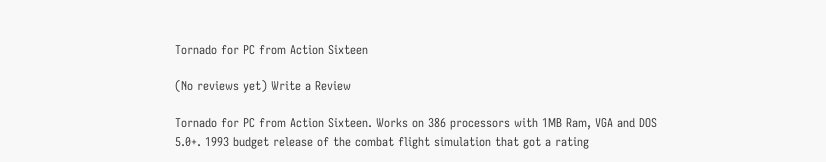Tornado for PC from Action Sixteen

(No reviews yet) Write a Review

Tornado for PC from Action Sixteen. Works on 386 processors with 1MB Ram, VGA and DOS 5.0+. 1993 budget release of the combat flight simulation that got a rating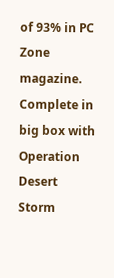of 93% in PC Zone magazine. Complete in big box with Operation Desert Storm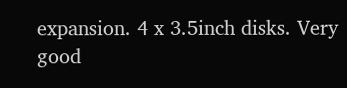expansion. 4 x 3.5inch disks. Very good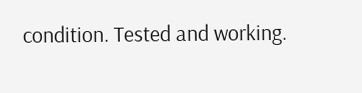condition. Tested and working.